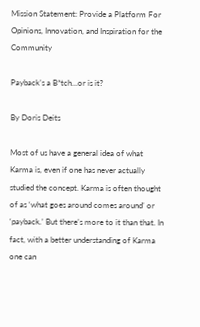Mission Statement: Provide a Platform For Opinions, Innovation, and Inspiration for the Community

Payback’s a B*tch…or is it?

By Doris Deits

Most of us have a general idea of what Karma is, even if one has never actually studied the concept. Karma is often thought of as ‘what goes around comes around’ or ‘payback.’ But there’s more to it than that. In fact, with a better understanding of Karma one can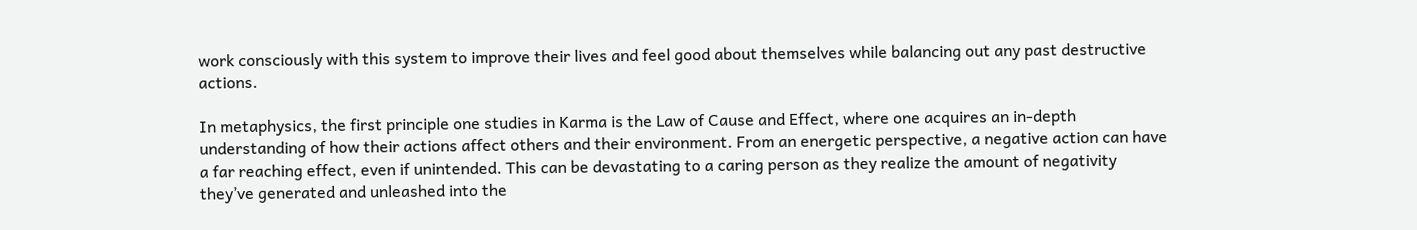work consciously with this system to improve their lives and feel good about themselves while balancing out any past destructive actions.

In metaphysics, the first principle one studies in Karma is the Law of Cause and Effect, where one acquires an in-depth understanding of how their actions affect others and their environment. From an energetic perspective, a negative action can have a far reaching effect, even if unintended. This can be devastating to a caring person as they realize the amount of negativity they’ve generated and unleashed into the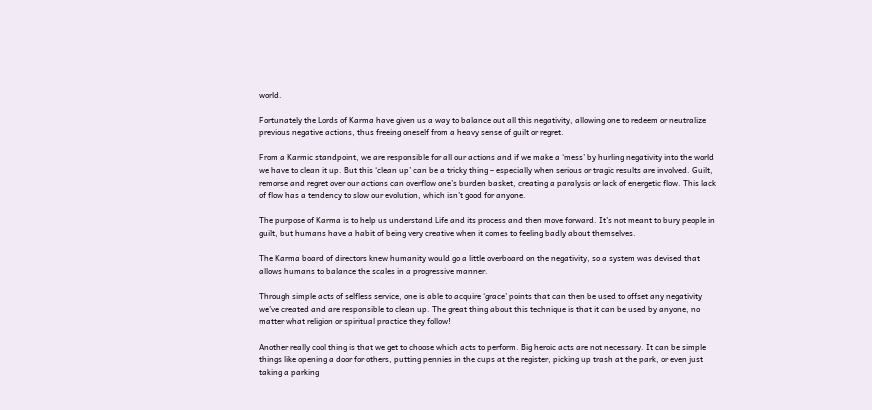world.

Fortunately the Lords of Karma have given us a way to balance out all this negativity, allowing one to redeem or neutralize previous negative actions, thus freeing oneself from a heavy sense of guilt or regret.

From a Karmic standpoint, we are responsible for all our actions and if we make a ‘mess’ by hurling negativity into the world we have to clean it up. But this ‘clean up’ can be a tricky thing – especially when serious or tragic results are involved. Guilt, remorse and regret over our actions can overflow one’s burden basket, creating a paralysis or lack of energetic flow. This lack of flow has a tendency to slow our evolution, which isn’t good for anyone.

The purpose of Karma is to help us understand Life and its process and then move forward. It’s not meant to bury people in guilt, but humans have a habit of being very creative when it comes to feeling badly about themselves.

The Karma board of directors knew humanity would go a little overboard on the negativity, so a system was devised that allows humans to balance the scales in a progressive manner.

Through simple acts of selfless service, one is able to acquire ‘grace’ points that can then be used to offset any negativity we’ve created and are responsible to clean up. The great thing about this technique is that it can be used by anyone, no matter what religion or spiritual practice they follow!

Another really cool thing is that we get to choose which acts to perform. Big heroic acts are not necessary. It can be simple things like opening a door for others, putting pennies in the cups at the register, picking up trash at the park, or even just taking a parking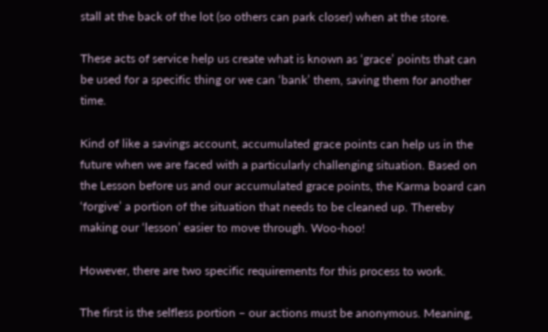stall at the back of the lot (so others can park closer) when at the store.

These acts of service help us create what is known as ‘grace’ points that can be used for a specific thing or we can ‘bank’ them, saving them for another time.

Kind of like a savings account, accumulated grace points can help us in the future when we are faced with a particularly challenging situation. Based on the Lesson before us and our accumulated grace points, the Karma board can ‘forgive’ a portion of the situation that needs to be cleaned up. Thereby making our ‘lesson’ easier to move through. Woo-hoo!

However, there are two specific requirements for this process to work.

The first is the selfless portion – our actions must be anonymous. Meaning,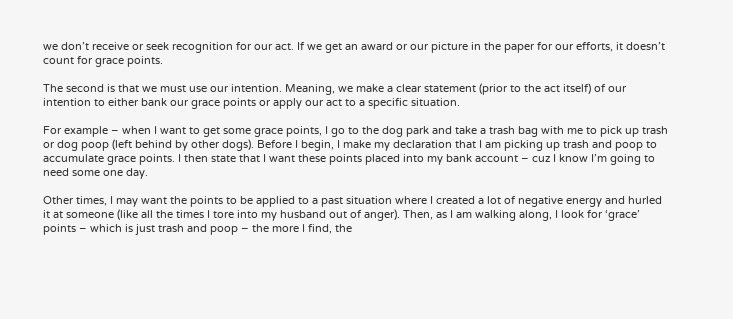we don’t receive or seek recognition for our act. If we get an award or our picture in the paper for our efforts, it doesn’t count for grace points.

The second is that we must use our intention. Meaning, we make a clear statement (prior to the act itself) of our intention to either bank our grace points or apply our act to a specific situation.

For example – when I want to get some grace points, I go to the dog park and take a trash bag with me to pick up trash or dog poop (left behind by other dogs). Before I begin, I make my declaration that I am picking up trash and poop to accumulate grace points. I then state that I want these points placed into my bank account – cuz I know I’m going to need some one day.

Other times, I may want the points to be applied to a past situation where I created a lot of negative energy and hurled it at someone (like all the times I tore into my husband out of anger). Then, as I am walking along, I look for ‘grace’ points – which is just trash and poop – the more I find, the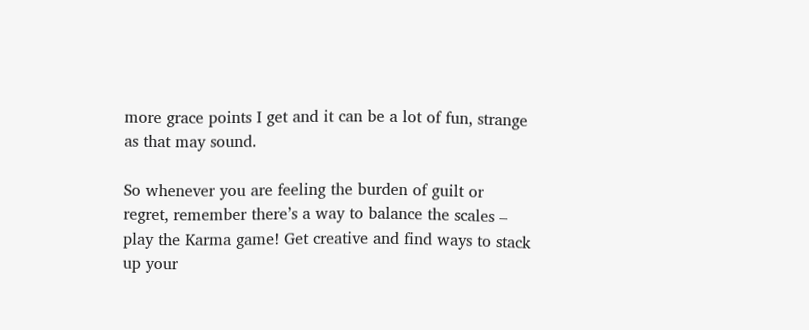more grace points I get and it can be a lot of fun, strange as that may sound.

So whenever you are feeling the burden of guilt or regret, remember there’s a way to balance the scales – play the Karma game! Get creative and find ways to stack up your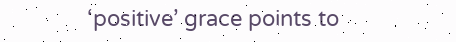‘positive’ grace points to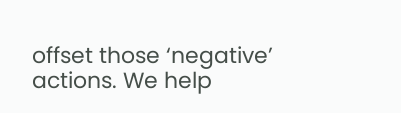offset those ‘negative’ actions. We help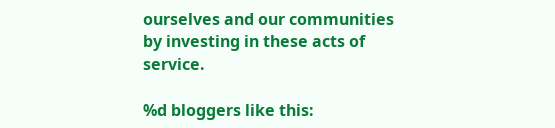ourselves and our communities by investing in these acts of service.

%d bloggers like this: